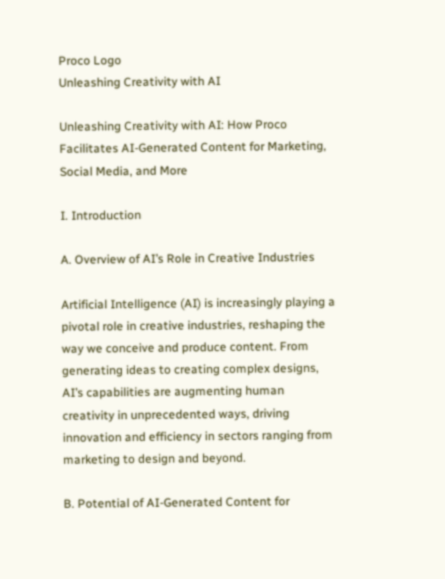Proco Logo
Unleashing Creativity with AI

Unleashing Creativity with AI: How Proco Facilitates AI-Generated Content for Marketing, Social Media, and More

I. Introduction

A. Overview of AI’s Role in Creative Industries

Artificial Intelligence (AI) is increasingly playing a pivotal role in creative industries, reshaping the way we conceive and produce content. From generating ideas to creating complex designs, AI’s capabilities are augmenting human creativity in unprecedented ways, driving innovation and efficiency in sectors ranging from marketing to design and beyond.

B. Potential of AI-Generated Content for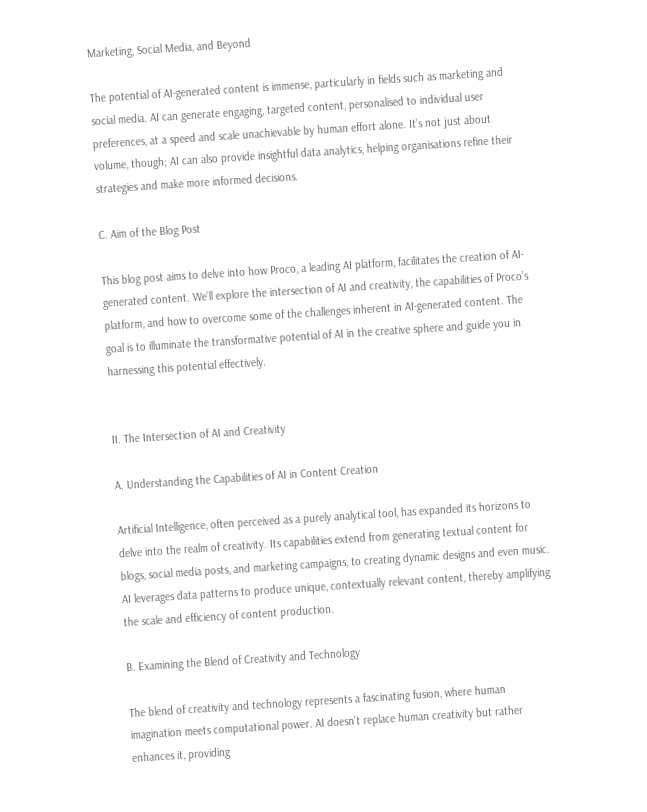Marketing, Social Media, and Beyond

The potential of AI-generated content is immense, particularly in fields such as marketing and social media. AI can generate engaging, targeted content, personalised to individual user preferences, at a speed and scale unachievable by human effort alone. It’s not just about volume, though; AI can also provide insightful data analytics, helping organisations refine their strategies and make more informed decisions.

C. Aim of the Blog Post

This blog post aims to delve into how Proco, a leading AI platform, facilitates the creation of AI-generated content. We’ll explore the intersection of AI and creativity, the capabilities of Proco’s platform, and how to overcome some of the challenges inherent in AI-generated content. The goal is to illuminate the transformative potential of AI in the creative sphere and guide you in harnessing this potential effectively.


II. The Intersection of AI and Creativity

A. Understanding the Capabilities of AI in Content Creation

Artificial Intelligence, often perceived as a purely analytical tool, has expanded its horizons to delve into the realm of creativity. Its capabilities extend from generating textual content for blogs, social media posts, and marketing campaigns, to creating dynamic designs and even music. AI leverages data patterns to produce unique, contextually relevant content, thereby amplifying the scale and efficiency of content production.

B. Examining the Blend of Creativity and Technology

The blend of creativity and technology represents a fascinating fusion, where human imagination meets computational power. AI doesn’t replace human creativity but rather enhances it, providing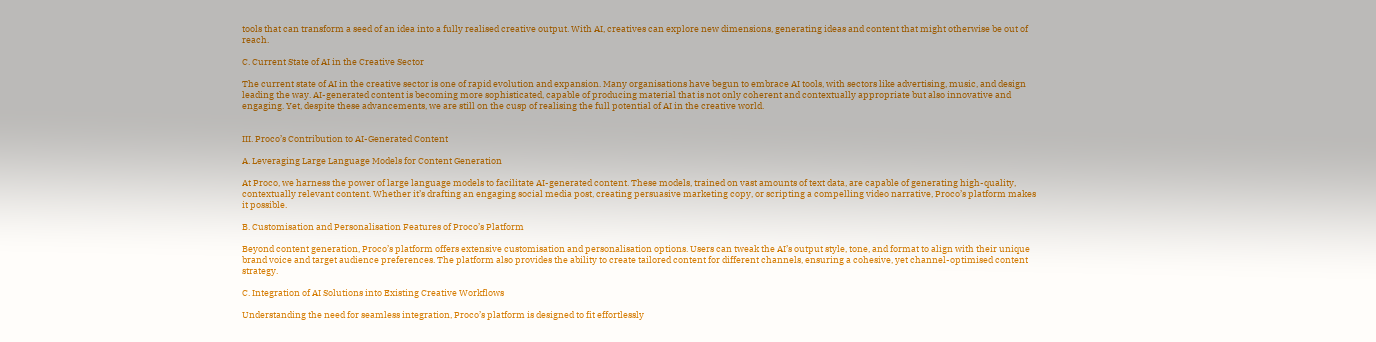tools that can transform a seed of an idea into a fully realised creative output. With AI, creatives can explore new dimensions, generating ideas and content that might otherwise be out of reach.

C. Current State of AI in the Creative Sector

The current state of AI in the creative sector is one of rapid evolution and expansion. Many organisations have begun to embrace AI tools, with sectors like advertising, music, and design leading the way. AI-generated content is becoming more sophisticated, capable of producing material that is not only coherent and contextually appropriate but also innovative and engaging. Yet, despite these advancements, we are still on the cusp of realising the full potential of AI in the creative world.


III. Proco’s Contribution to AI-Generated Content

A. Leveraging Large Language Models for Content Generation

At Proco, we harness the power of large language models to facilitate AI-generated content. These models, trained on vast amounts of text data, are capable of generating high-quality, contextually relevant content. Whether it’s drafting an engaging social media post, creating persuasive marketing copy, or scripting a compelling video narrative, Proco’s platform makes it possible.

B. Customisation and Personalisation Features of Proco’s Platform

Beyond content generation, Proco’s platform offers extensive customisation and personalisation options. Users can tweak the AI’s output style, tone, and format to align with their unique brand voice and target audience preferences. The platform also provides the ability to create tailored content for different channels, ensuring a cohesive, yet channel-optimised content strategy.

C. Integration of AI Solutions into Existing Creative Workflows

Understanding the need for seamless integration, Proco’s platform is designed to fit effortlessly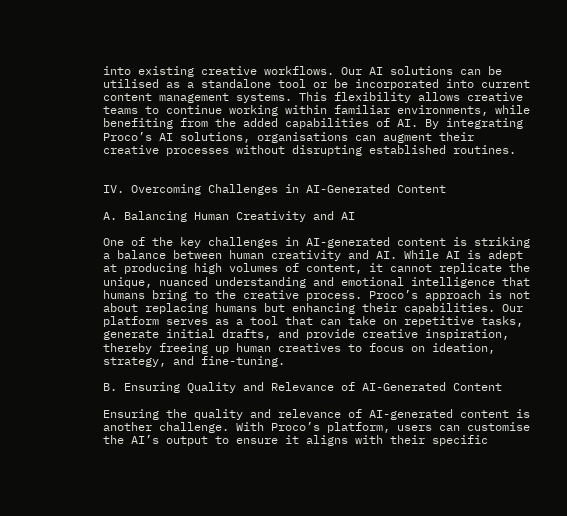into existing creative workflows. Our AI solutions can be utilised as a standalone tool or be incorporated into current content management systems. This flexibility allows creative teams to continue working within familiar environments, while benefiting from the added capabilities of AI. By integrating Proco’s AI solutions, organisations can augment their creative processes without disrupting established routines.


IV. Overcoming Challenges in AI-Generated Content

A. Balancing Human Creativity and AI

One of the key challenges in AI-generated content is striking a balance between human creativity and AI. While AI is adept at producing high volumes of content, it cannot replicate the unique, nuanced understanding and emotional intelligence that humans bring to the creative process. Proco’s approach is not about replacing humans but enhancing their capabilities. Our platform serves as a tool that can take on repetitive tasks, generate initial drafts, and provide creative inspiration, thereby freeing up human creatives to focus on ideation, strategy, and fine-tuning.

B. Ensuring Quality and Relevance of AI-Generated Content

Ensuring the quality and relevance of AI-generated content is another challenge. With Proco’s platform, users can customise the AI’s output to ensure it aligns with their specific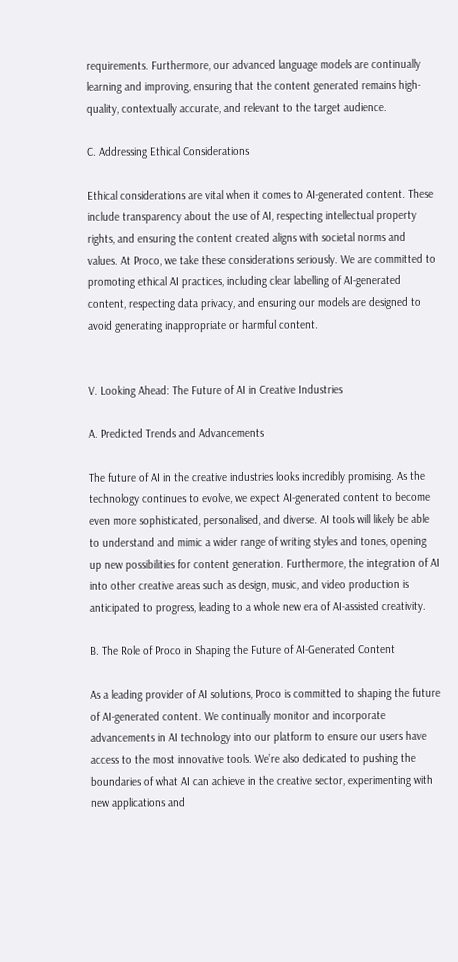requirements. Furthermore, our advanced language models are continually learning and improving, ensuring that the content generated remains high-quality, contextually accurate, and relevant to the target audience.

C. Addressing Ethical Considerations

Ethical considerations are vital when it comes to AI-generated content. These include transparency about the use of AI, respecting intellectual property rights, and ensuring the content created aligns with societal norms and values. At Proco, we take these considerations seriously. We are committed to promoting ethical AI practices, including clear labelling of AI-generated content, respecting data privacy, and ensuring our models are designed to avoid generating inappropriate or harmful content.


V. Looking Ahead: The Future of AI in Creative Industries

A. Predicted Trends and Advancements

The future of AI in the creative industries looks incredibly promising. As the technology continues to evolve, we expect AI-generated content to become even more sophisticated, personalised, and diverse. AI tools will likely be able to understand and mimic a wider range of writing styles and tones, opening up new possibilities for content generation. Furthermore, the integration of AI into other creative areas such as design, music, and video production is anticipated to progress, leading to a whole new era of AI-assisted creativity.

B. The Role of Proco in Shaping the Future of AI-Generated Content

As a leading provider of AI solutions, Proco is committed to shaping the future of AI-generated content. We continually monitor and incorporate advancements in AI technology into our platform to ensure our users have access to the most innovative tools. We’re also dedicated to pushing the boundaries of what AI can achieve in the creative sector, experimenting with new applications and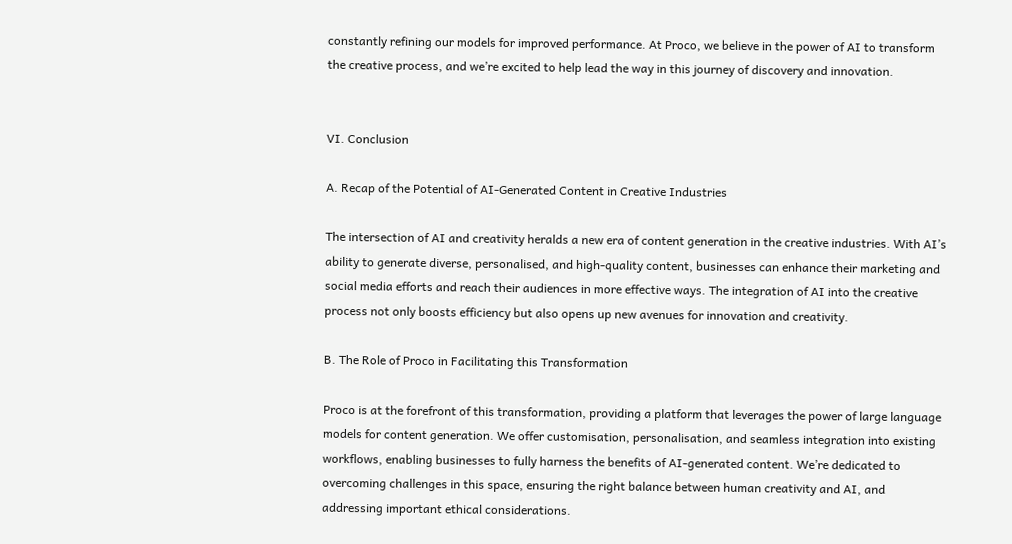constantly refining our models for improved performance. At Proco, we believe in the power of AI to transform the creative process, and we’re excited to help lead the way in this journey of discovery and innovation.


VI. Conclusion

A. Recap of the Potential of AI-Generated Content in Creative Industries

The intersection of AI and creativity heralds a new era of content generation in the creative industries. With AI’s ability to generate diverse, personalised, and high-quality content, businesses can enhance their marketing and social media efforts and reach their audiences in more effective ways. The integration of AI into the creative process not only boosts efficiency but also opens up new avenues for innovation and creativity.

B. The Role of Proco in Facilitating this Transformation

Proco is at the forefront of this transformation, providing a platform that leverages the power of large language models for content generation. We offer customisation, personalisation, and seamless integration into existing workflows, enabling businesses to fully harness the benefits of AI-generated content. We’re dedicated to overcoming challenges in this space, ensuring the right balance between human creativity and AI, and addressing important ethical considerations.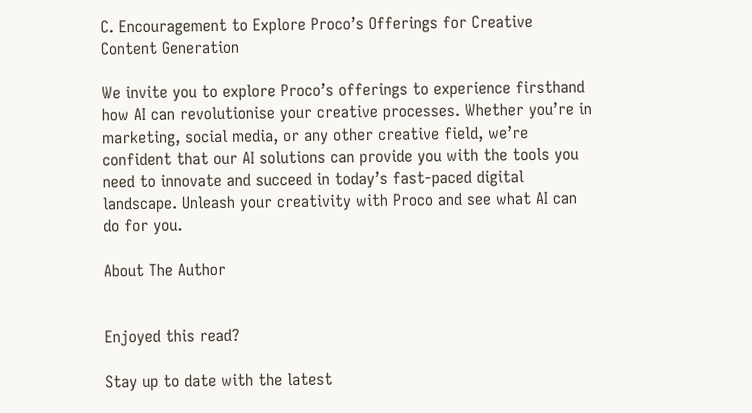C. Encouragement to Explore Proco’s Offerings for Creative Content Generation

We invite you to explore Proco’s offerings to experience firsthand how AI can revolutionise your creative processes. Whether you’re in marketing, social media, or any other creative field, we’re confident that our AI solutions can provide you with the tools you need to innovate and succeed in today’s fast-paced digital landscape. Unleash your creativity with Proco and see what AI can do for you.

About The Author


Enjoyed this read?

Stay up to date with the latest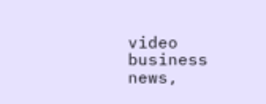video business news,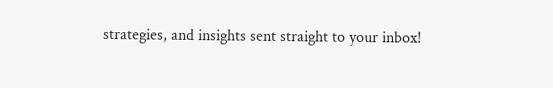strategies, and insights sent straight to your inbox!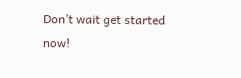Don’t wait get started now!